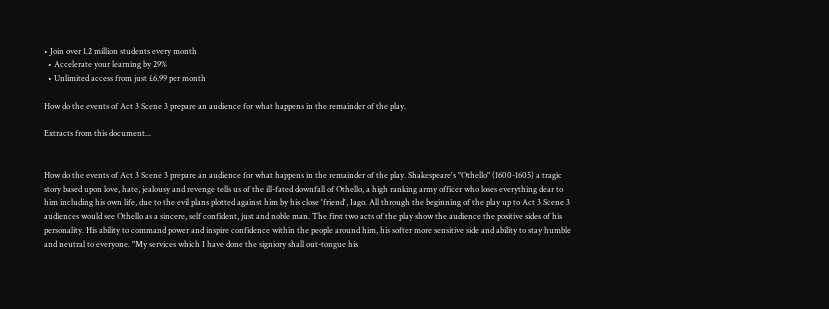• Join over 1.2 million students every month
  • Accelerate your learning by 29%
  • Unlimited access from just £6.99 per month

How do the events of Act 3 Scene 3 prepare an audience for what happens in the remainder of the play.

Extracts from this document...


How do the events of Act 3 Scene 3 prepare an audience for what happens in the remainder of the play. Shakespeare's "Othello" (1600-1605) a tragic story based upon love, hate, jealousy and revenge tells us of the ill-fated downfall of Othello, a high ranking army officer who loses everything dear to him including his own life, due to the evil plans plotted against him by his close 'friend', Iago. All through the beginning of the play up to Act 3 Scene 3 audiences would see Othello as a sincere, self confident, just and noble man. The first two acts of the play show the audience the positive sides of his personality. His ability to command power and inspire confidence within the people around him, his softer more sensitive side and ability to stay humble and neutral to everyone. "My services which I have done the signiory shall out-tongue his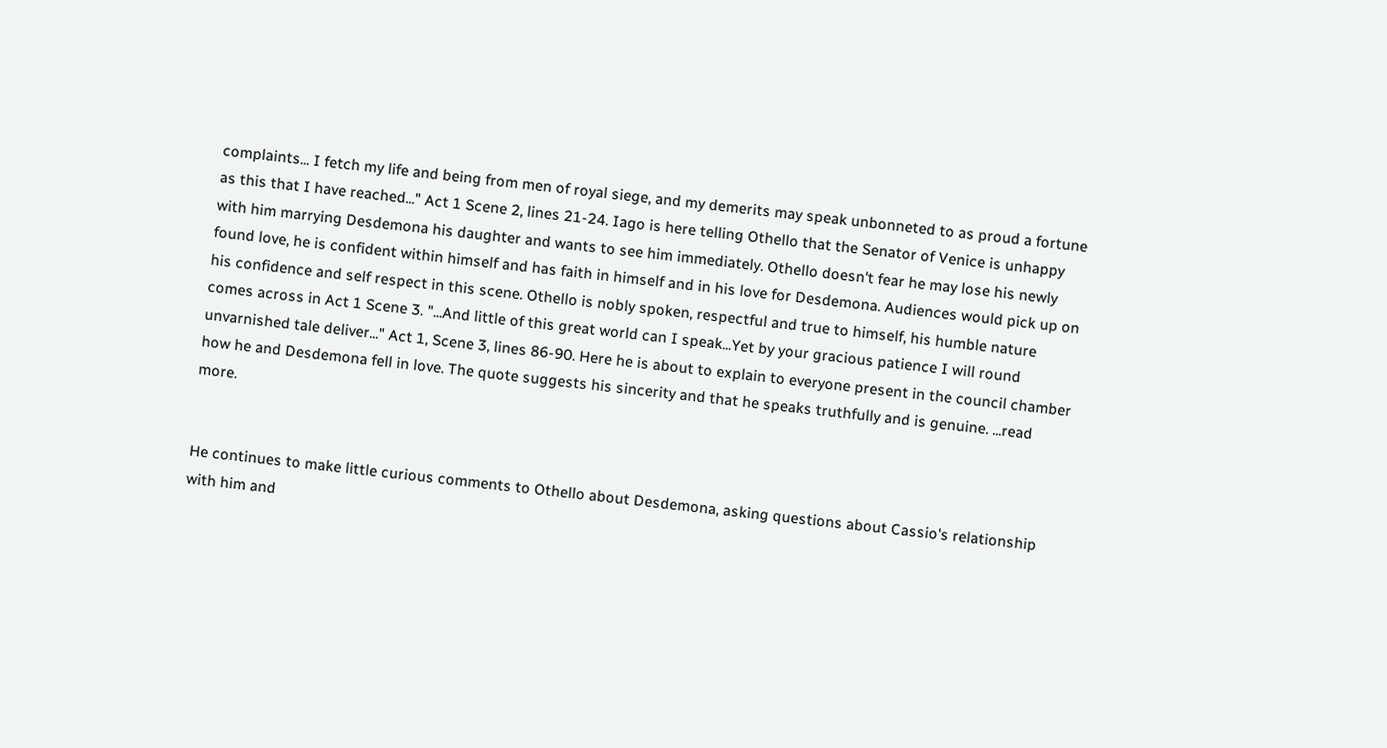complaints... I fetch my life and being from men of royal siege, and my demerits may speak unbonneted to as proud a fortune as this that I have reached..." Act 1 Scene 2, lines 21-24. Iago is here telling Othello that the Senator of Venice is unhappy with him marrying Desdemona his daughter and wants to see him immediately. Othello doesn't fear he may lose his newly found love, he is confident within himself and has faith in himself and in his love for Desdemona. Audiences would pick up on his confidence and self respect in this scene. Othello is nobly spoken, respectful and true to himself, his humble nature comes across in Act 1 Scene 3. "...And little of this great world can I speak...Yet by your gracious patience I will round unvarnished tale deliver..." Act 1, Scene 3, lines 86-90. Here he is about to explain to everyone present in the council chamber how he and Desdemona fell in love. The quote suggests his sincerity and that he speaks truthfully and is genuine. ...read more.


He continues to make little curious comments to Othello about Desdemona, asking questions about Cassio's relationship with him and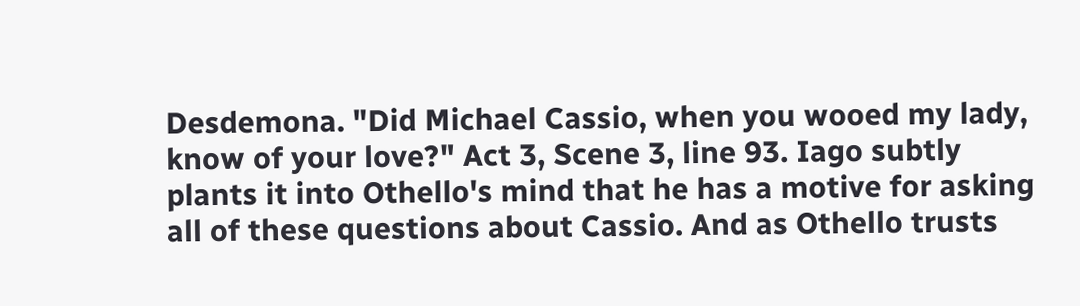Desdemona. "Did Michael Cassio, when you wooed my lady, know of your love?" Act 3, Scene 3, line 93. Iago subtly plants it into Othello's mind that he has a motive for asking all of these questions about Cassio. And as Othello trusts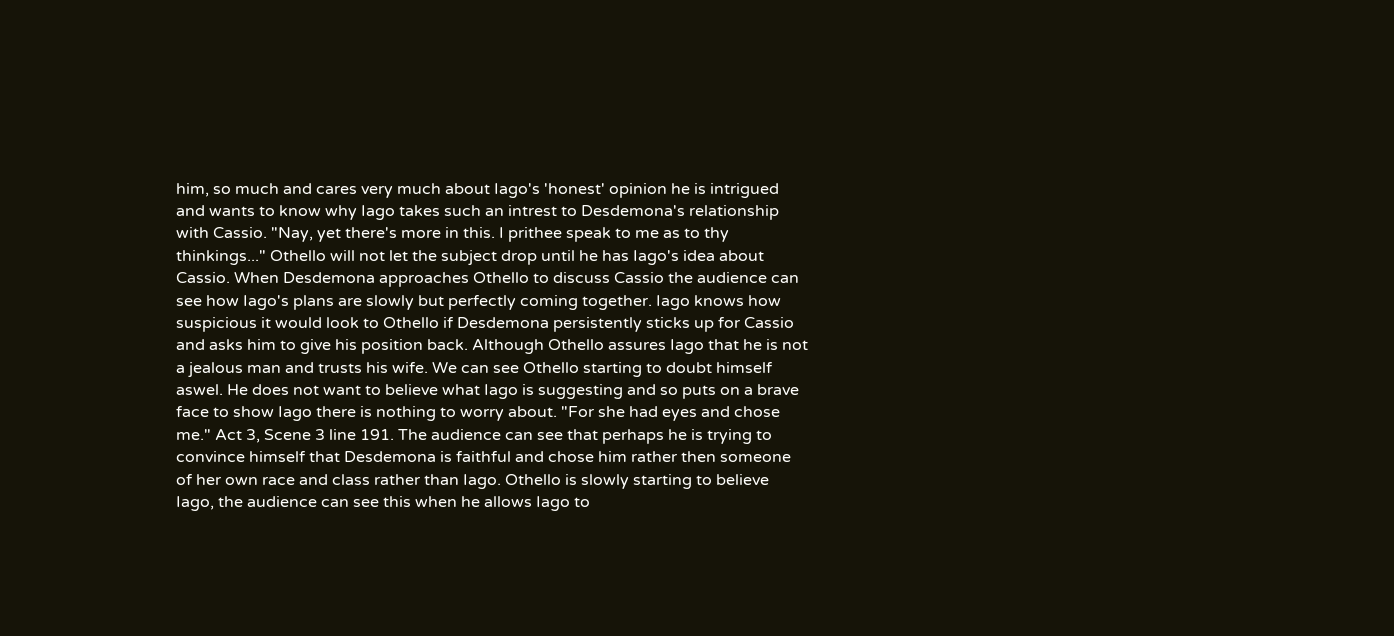him, so much and cares very much about Iago's 'honest' opinion he is intrigued and wants to know why Iago takes such an intrest to Desdemona's relationship with Cassio. "Nay, yet there's more in this. I prithee speak to me as to thy thinkings..." Othello will not let the subject drop until he has Iago's idea about Cassio. When Desdemona approaches Othello to discuss Cassio the audience can see how Iago's plans are slowly but perfectly coming together. Iago knows how suspicious it would look to Othello if Desdemona persistently sticks up for Cassio and asks him to give his position back. Although Othello assures Iago that he is not a jealous man and trusts his wife. We can see Othello starting to doubt himself aswel. He does not want to believe what Iago is suggesting and so puts on a brave face to show Iago there is nothing to worry about. "For she had eyes and chose me." Act 3, Scene 3 line 191. The audience can see that perhaps he is trying to convince himself that Desdemona is faithful and chose him rather then someone of her own race and class rather than Iago. Othello is slowly starting to believe Iago, the audience can see this when he allows Iago to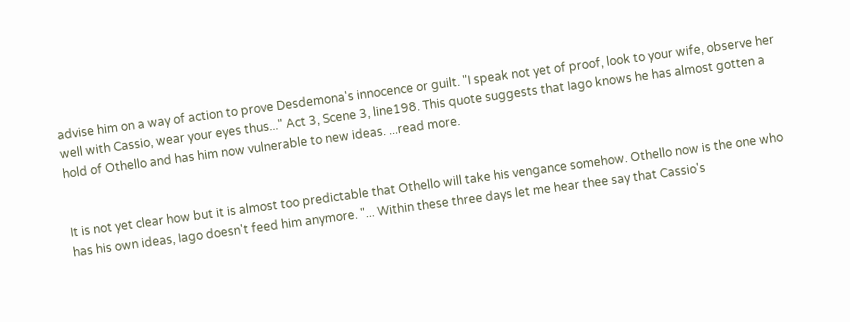advise him on a way of action to prove Desdemona's innocence or guilt. "I speak not yet of proof, look to your wife, observe her well with Cassio, wear your eyes thus..." Act 3, Scene 3, line198. This quote suggests that Iago knows he has almost gotten a hold of Othello and has him now vulnerable to new ideas. ...read more.


It is not yet clear how but it is almost too predictable that Othello will take his vengance somehow. Othello now is the one who has his own ideas, Iago doesn't feed him anymore. "... Within these three days let me hear thee say that Cassio's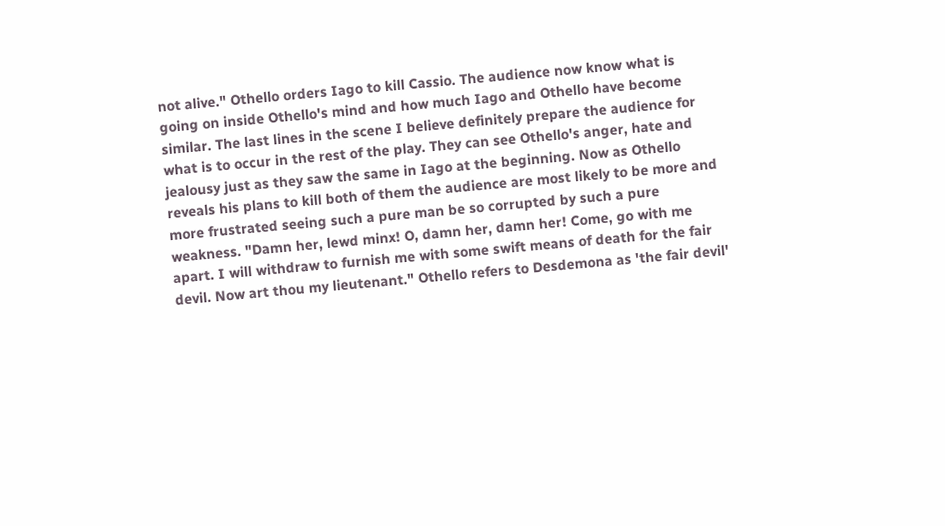not alive." Othello orders Iago to kill Cassio. The audience now know what is going on inside Othello's mind and how much Iago and Othello have become similar. The last lines in the scene I believe definitely prepare the audience for what is to occur in the rest of the play. They can see Othello's anger, hate and jealousy just as they saw the same in Iago at the beginning. Now as Othello reveals his plans to kill both of them the audience are most likely to be more and more frustrated seeing such a pure man be so corrupted by such a pure weakness. "Damn her, lewd minx! O, damn her, damn her! Come, go with me apart. I will withdraw to furnish me with some swift means of death for the fair devil. Now art thou my lieutenant." Othello refers to Desdemona as 'the fair devil'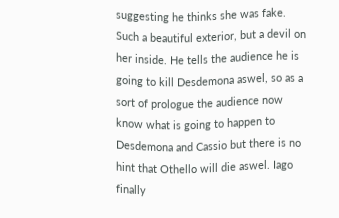suggesting he thinks she was fake. Such a beautiful exterior, but a devil on her inside. He tells the audience he is going to kill Desdemona aswel, so as a sort of prologue the audience now know what is going to happen to Desdemona and Cassio but there is no hint that Othello will die aswel. Iago finally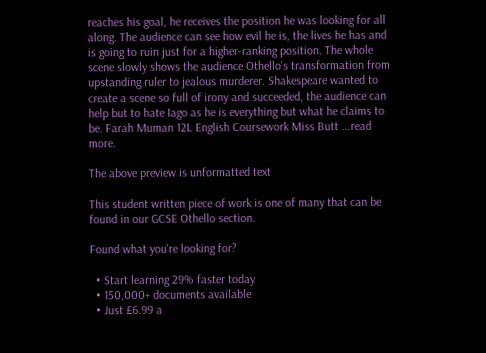reaches his goal, he receives the position he was looking for all along. The audience can see how evil he is, the lives he has and is going to ruin just for a higher-ranking position. The whole scene slowly shows the audience Othello's transformation from upstanding ruler to jealous murderer. Shakespeare wanted to create a scene so full of irony and succeeded, the audience can help but to hate Iago as he is everything but what he claims to be. Farah Muman 12L English Coursework Miss Butt ...read more.

The above preview is unformatted text

This student written piece of work is one of many that can be found in our GCSE Othello section.

Found what you're looking for?

  • Start learning 29% faster today
  • 150,000+ documents available
  • Just £6.99 a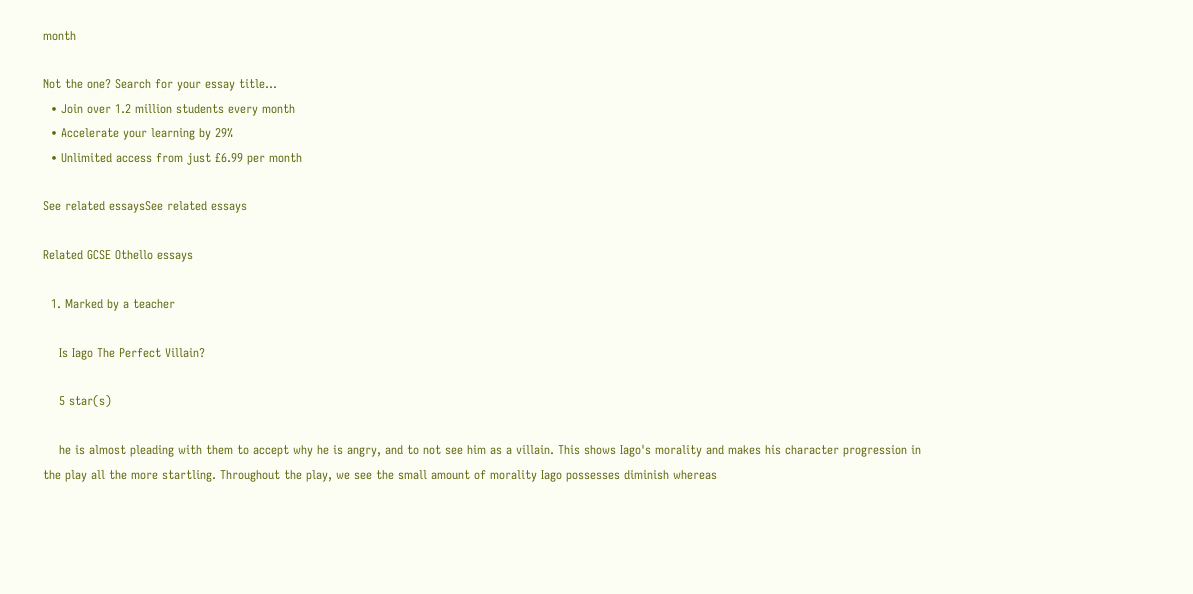month

Not the one? Search for your essay title...
  • Join over 1.2 million students every month
  • Accelerate your learning by 29%
  • Unlimited access from just £6.99 per month

See related essaysSee related essays

Related GCSE Othello essays

  1. Marked by a teacher

    Is Iago The Perfect Villain?

    5 star(s)

    he is almost pleading with them to accept why he is angry, and to not see him as a villain. This shows Iago's morality and makes his character progression in the play all the more startling. Throughout the play, we see the small amount of morality Iago possesses diminish whereas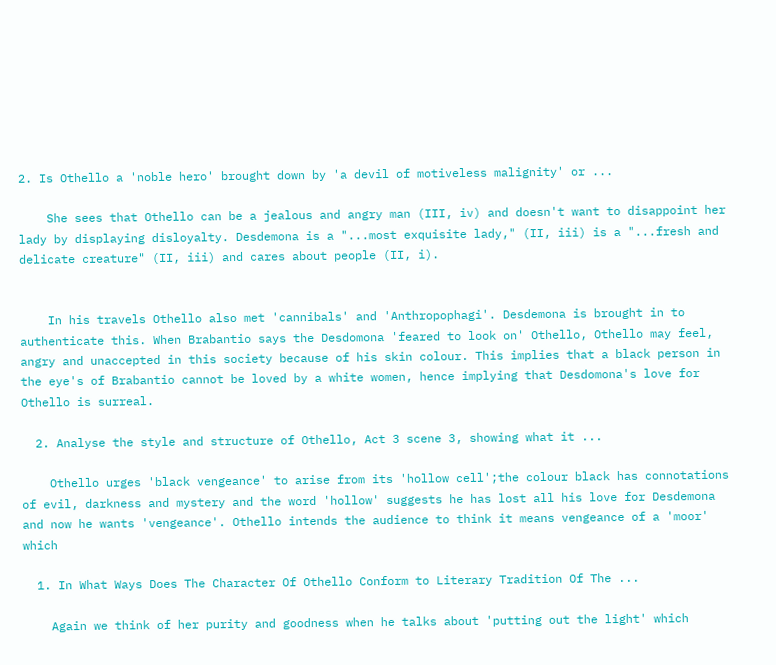2. Is Othello a 'noble hero' brought down by 'a devil of motiveless malignity' or ...

    She sees that Othello can be a jealous and angry man (III, iv) and doesn't want to disappoint her lady by displaying disloyalty. Desdemona is a "...most exquisite lady," (II, iii) is a "...fresh and delicate creature" (II, iii) and cares about people (II, i).


    In his travels Othello also met 'cannibals' and 'Anthropophagi'. Desdemona is brought in to authenticate this. When Brabantio says the Desdomona 'feared to look on' Othello, Othello may feel, angry and unaccepted in this society because of his skin colour. This implies that a black person in the eye's of Brabantio cannot be loved by a white women, hence implying that Desdomona's love for Othello is surreal.

  2. Analyse the style and structure of Othello, Act 3 scene 3, showing what it ...

    Othello urges 'black vengeance' to arise from its 'hollow cell';the colour black has connotations of evil, darkness and mystery and the word 'hollow' suggests he has lost all his love for Desdemona and now he wants 'vengeance'. Othello intends the audience to think it means vengeance of a 'moor' which

  1. In What Ways Does The Character Of Othello Conform to Literary Tradition Of The ...

    Again we think of her purity and goodness when he talks about 'putting out the light' which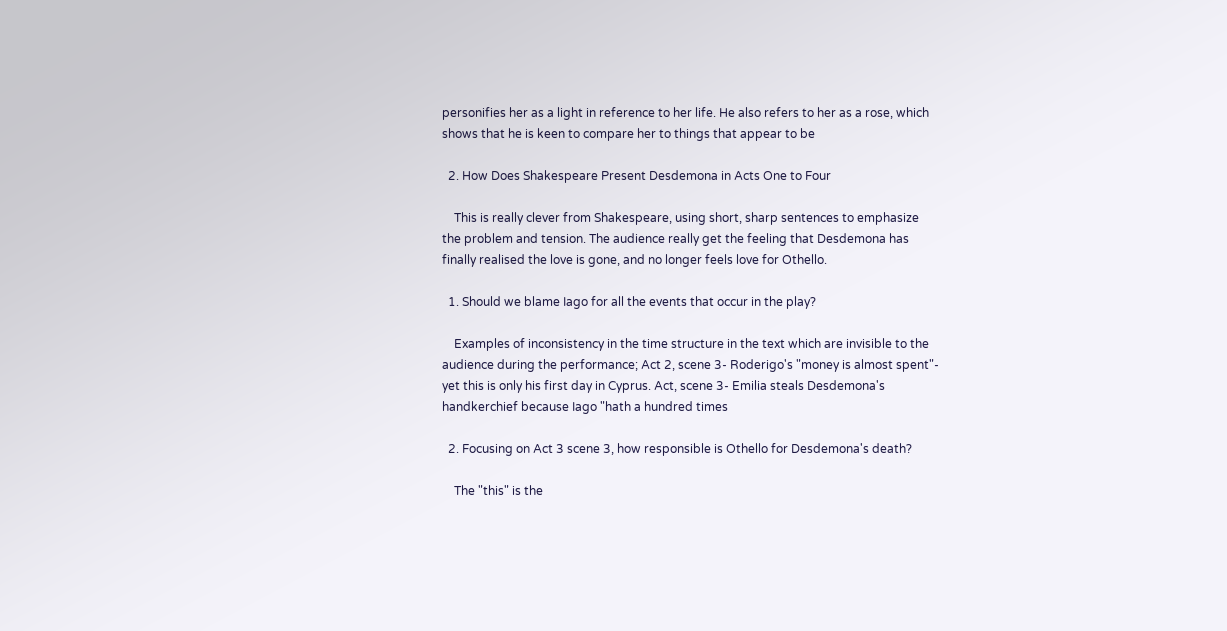personifies her as a light in reference to her life. He also refers to her as a rose, which shows that he is keen to compare her to things that appear to be

  2. How Does Shakespeare Present Desdemona in Acts One to Four

    This is really clever from Shakespeare, using short, sharp sentences to emphasize the problem and tension. The audience really get the feeling that Desdemona has finally realised the love is gone, and no longer feels love for Othello.

  1. Should we blame Iago for all the events that occur in the play?

    Examples of inconsistency in the time structure in the text which are invisible to the audience during the performance; Act 2, scene 3- Roderigo's "money is almost spent"- yet this is only his first day in Cyprus. Act, scene 3- Emilia steals Desdemona's handkerchief because Iago "hath a hundred times

  2. Focusing on Act 3 scene 3, how responsible is Othello for Desdemona's death?

    The "this" is the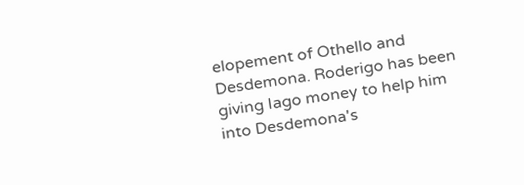elopement of Othello and Desdemona. Roderigo has been giving Iago money to help him into Desdemona's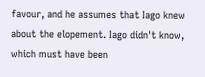favour, and he assumes that Iago knew about the elopement. Iago didn't know, which must have been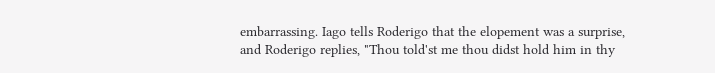embarrassing. Iago tells Roderigo that the elopement was a surprise, and Roderigo replies, "Thou told'st me thou didst hold him in thy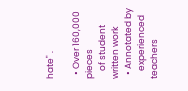hate" .

  • Over 160,000 pieces
    of student written work
  • Annotated by
    experienced teachers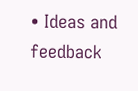• Ideas and feedback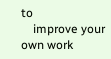to
    improve your own work